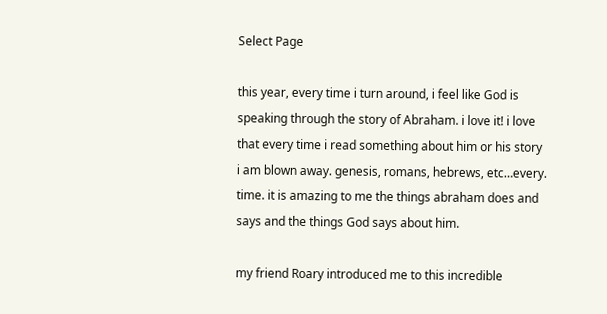Select Page

this year, every time i turn around, i feel like God is speaking through the story of Abraham. i love it! i love that every time i read something about him or his story i am blown away. genesis, romans, hebrews, etc…every. time. it is amazing to me the things abraham does and says and the things God says about him.

my friend Roary introduced me to this incredible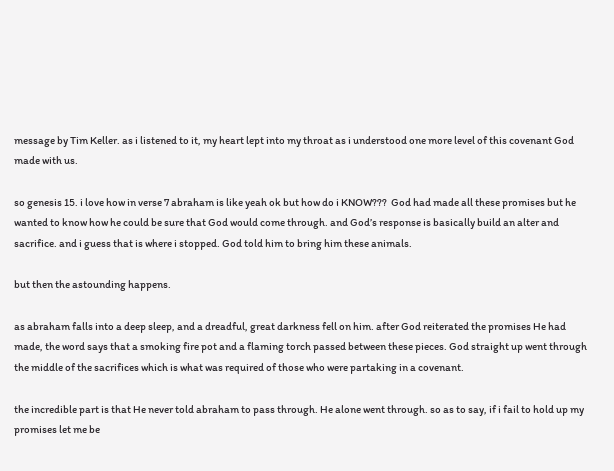message by Tim Keller. as i listened to it, my heart lept into my throat as i understood one more level of this covenant God made with us.

so genesis 15. i love how in verse 7 abraham is like yeah ok but how do i KNOW???  God had made all these promises but he wanted to know how he could be sure that God would come through. and God’s response is basically build an alter and sacrifice. and i guess that is where i stopped. God told him to bring him these animals.

but then the astounding happens.

as abraham falls into a deep sleep, and a dreadful, great darkness fell on him. after God reiterated the promises He had made, the word says that a smoking fire pot and a flaming torch passed between these pieces. God straight up went through the middle of the sacrifices which is what was required of those who were partaking in a covenant.

the incredible part is that He never told abraham to pass through. He alone went through. so as to say, if i fail to hold up my promises let me be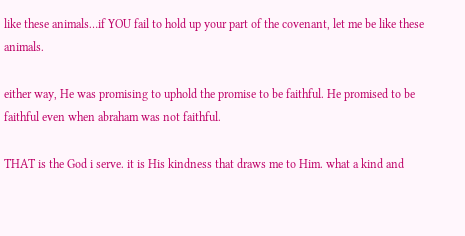like these animals…if YOU fail to hold up your part of the covenant, let me be like these animals.

either way, He was promising to uphold the promise to be faithful. He promised to be faithful even when abraham was not faithful.

THAT is the God i serve. it is His kindness that draws me to Him. what a kind and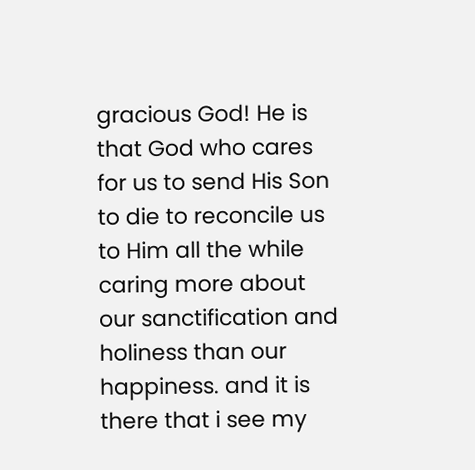gracious God! He is that God who cares for us to send His Son to die to reconcile us to Him all the while caring more about our sanctification and holiness than our happiness. and it is there that i see my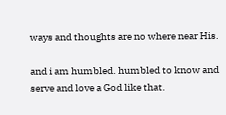ways and thoughts are no where near His.

and i am humbled. humbled to know and serve and love a God like that.